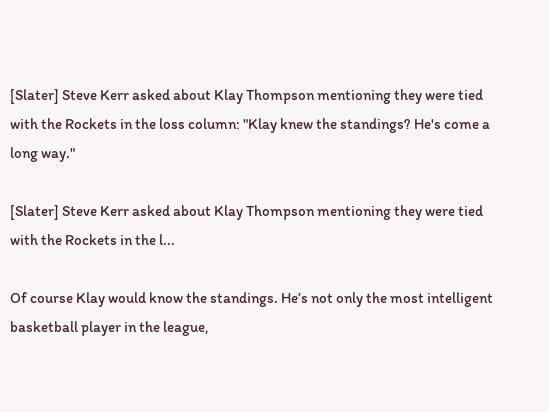[Slater] Steve Kerr asked about Klay Thompson mentioning they were tied with the Rockets in the loss column: "Klay knew the standings? He's come a long way."

[Slater] Steve Kerr asked about Klay Thompson mentioning they were tied with the Rockets in the l...

Of course Klay would know the standings. He’s not only the most intelligent basketball player in the league,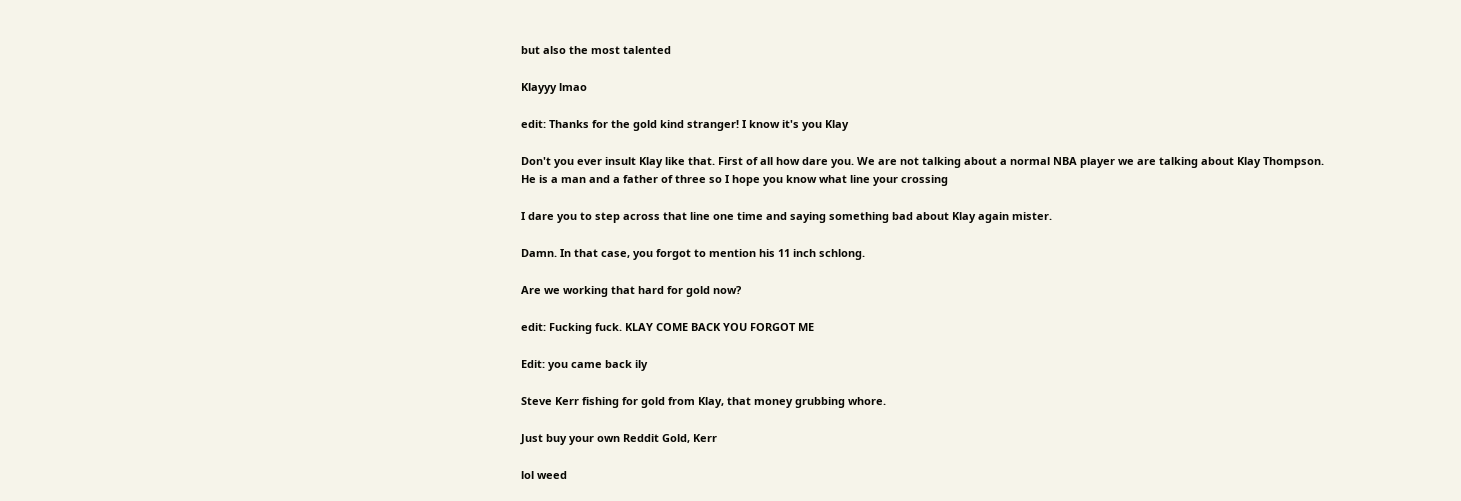but also the most talented

Klayyy lmao

edit: Thanks for the gold kind stranger! I know it's you Klay

Don't you ever insult Klay like that. First of all how dare you. We are not talking about a normal NBA player we are talking about Klay Thompson. He is a man and a father of three so I hope you know what line your crossing

I dare you to step across that line one time and saying something bad about Klay again mister.

Damn. In that case, you forgot to mention his 11 inch schlong.

Are we working that hard for gold now?

edit: Fucking fuck. KLAY COME BACK YOU FORGOT ME

Edit: you came back ily

Steve Kerr fishing for gold from Klay, that money grubbing whore.

Just buy your own Reddit Gold, Kerr

lol weed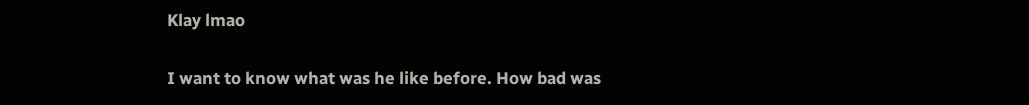Klay lmao

I want to know what was he like before. How bad was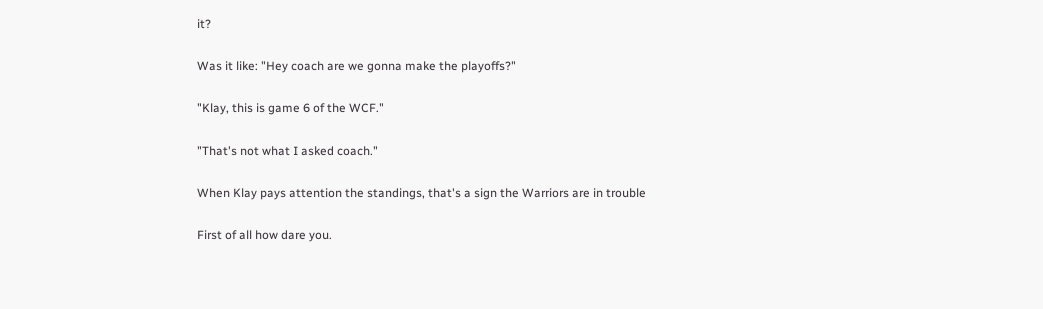it?

Was it like: "Hey coach are we gonna make the playoffs?"

"Klay, this is game 6 of the WCF."

"That's not what I asked coach."

When Klay pays attention the standings, that's a sign the Warriors are in trouble

First of all how dare you.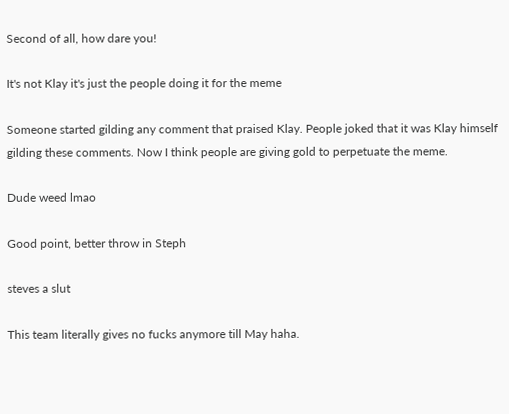Second of all, how dare you!

It's not Klay it's just the people doing it for the meme

Someone started gilding any comment that praised Klay. People joked that it was Klay himself gilding these comments. Now I think people are giving gold to perpetuate the meme.

Dude weed lmao

Good point, better throw in Steph

steves a slut

This team literally gives no fucks anymore till May haha.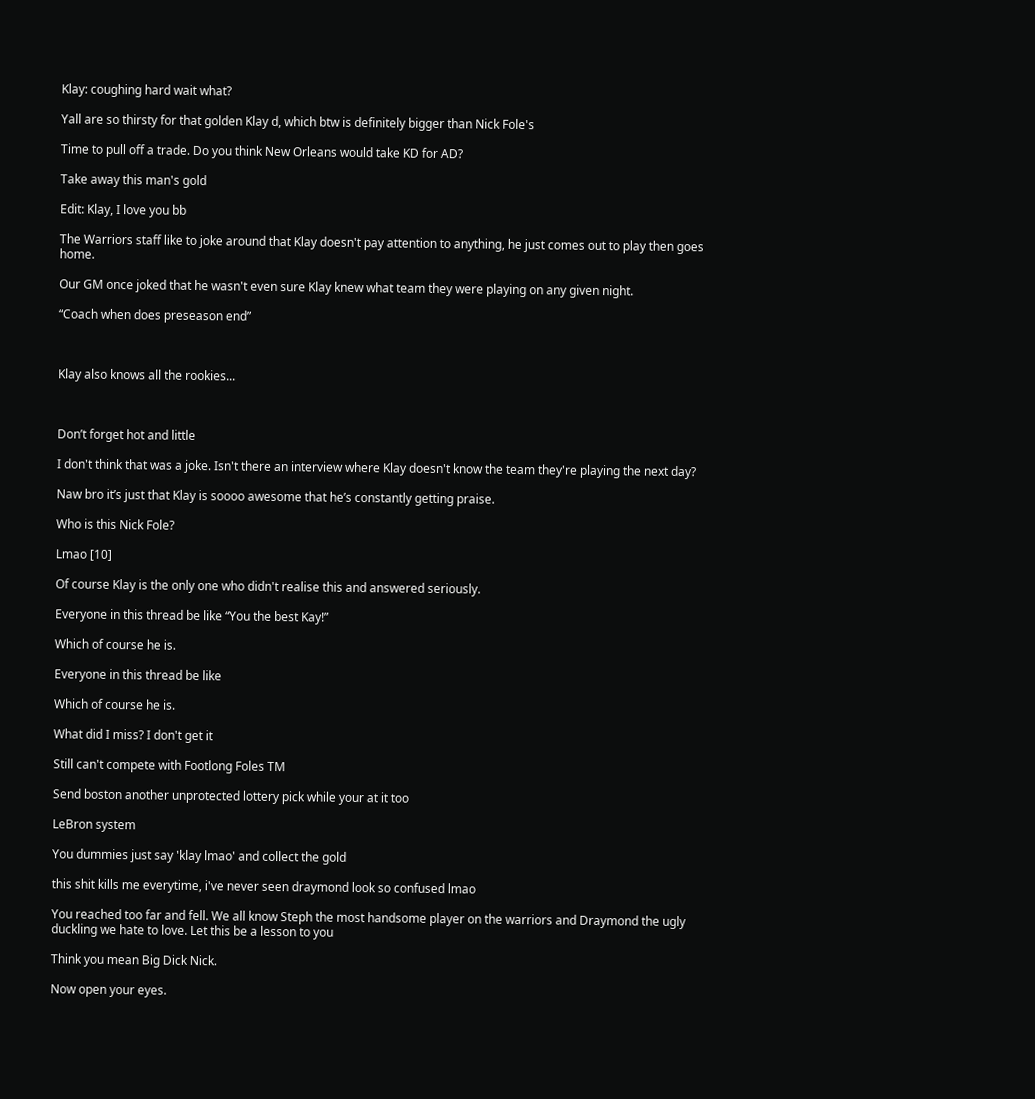Klay: coughing hard wait what?

Yall are so thirsty for that golden Klay d, which btw is definitely bigger than Nick Fole's

Time to pull off a trade. Do you think New Orleans would take KD for AD?

Take away this man's gold

Edit: Klay, I love you bb

The Warriors staff like to joke around that Klay doesn't pay attention to anything, he just comes out to play then goes home.

Our GM once joked that he wasn't even sure Klay knew what team they were playing on any given night.

“Coach when does preseason end”



Klay also knows all the rookies...



Don’t forget hot and little

I don't think that was a joke. Isn't there an interview where Klay doesn't know the team they're playing the next day?

Naw bro it’s just that Klay is soooo awesome that he’s constantly getting praise.

Who is this Nick Fole?

Lmao [10]

Of course Klay is the only one who didn't realise this and answered seriously.

Everyone in this thread be like “You the best Kay!”

Which of course he is.

Everyone in this thread be like

Which of course he is.

What did I miss? I don't get it

Still can't compete with Footlong Foles TM

Send boston another unprotected lottery pick while your at it too

LeBron system

You dummies just say 'klay lmao' and collect the gold

this shit kills me everytime, i've never seen draymond look so confused lmao

You reached too far and fell. We all know Steph the most handsome player on the warriors and Draymond the ugly duckling we hate to love. Let this be a lesson to you

Think you mean Big Dick Nick.

Now open your eyes.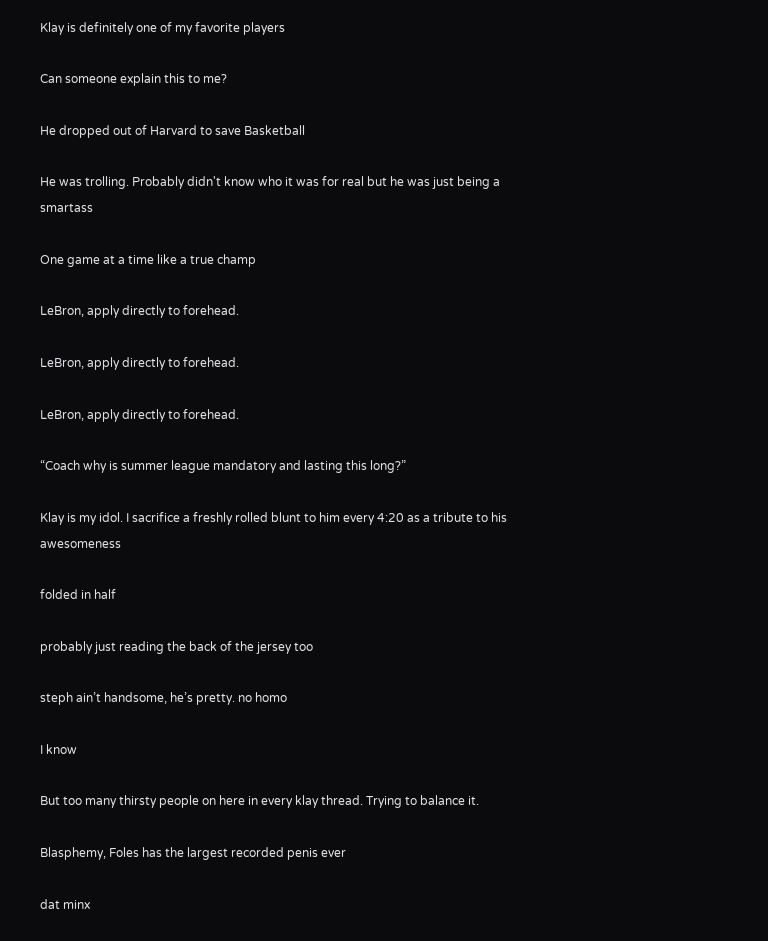Klay is definitely one of my favorite players

Can someone explain this to me?

He dropped out of Harvard to save Basketball

He was trolling. Probably didn't know who it was for real but he was just being a smartass

One game at a time like a true champ

LeBron, apply directly to forehead.

LeBron, apply directly to forehead.

LeBron, apply directly to forehead.

“Coach why is summer league mandatory and lasting this long?”

Klay is my idol. I sacrifice a freshly rolled blunt to him every 4:20 as a tribute to his awesomeness

folded in half

probably just reading the back of the jersey too

steph ain’t handsome, he’s pretty. no homo

I know

But too many thirsty people on here in every klay thread. Trying to balance it.

Blasphemy, Foles has the largest recorded penis ever

dat minx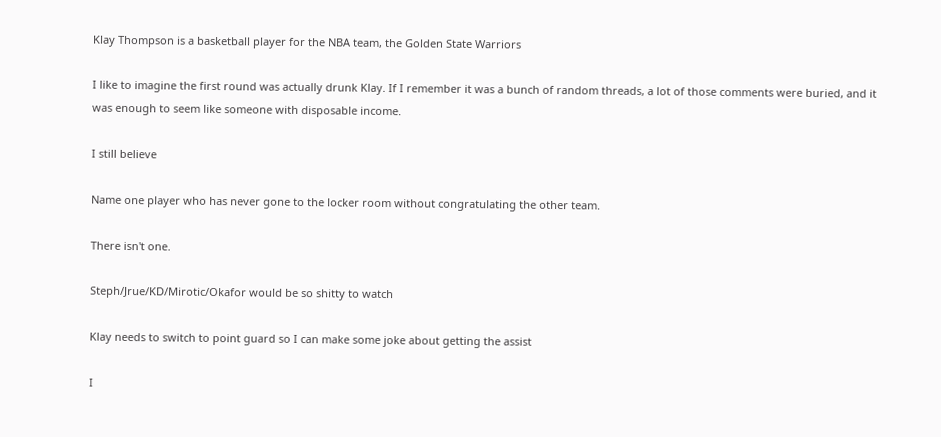Klay Thompson is a basketball player for the NBA team, the Golden State Warriors

I like to imagine the first round was actually drunk Klay. If I remember it was a bunch of random threads, a lot of those comments were buried, and it was enough to seem like someone with disposable income.

I still believe

Name one player who has never gone to the locker room without congratulating the other team.

There isn't one.

Steph/Jrue/KD/Mirotic/Okafor would be so shitty to watch

Klay needs to switch to point guard so I can make some joke about getting the assist

I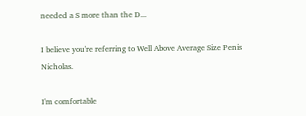needed a S more than the D...

I believe you're referring to Well Above Average Size Penis Nicholas.

I'm comfortable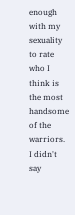enough with my sexuality to rate who I think is the most handsome of the warriors. I didn't say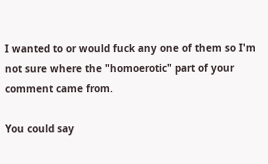I wanted to or would fuck any one of them so I'm not sure where the "homoerotic" part of your comment came from.

You could say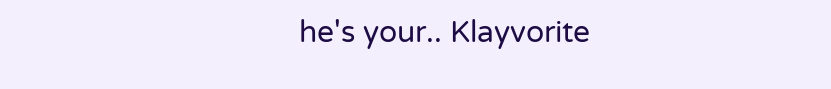he's your.. Klayvorite